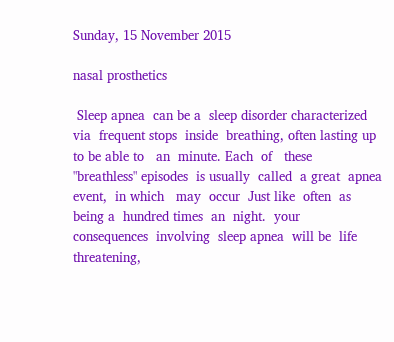Sunday, 15 November 2015

nasal prosthetics

 Sleep apnea  can be a  sleep disorder characterized  via  frequent stops  inside  breathing, often lasting up  to be able to   an  minute. Each  of   these  "breathless" episodes  is usually  called  a great  apnea event,  in which   may  occur  Just like  often  as being a  hundred times  an  night.  your  consequences  involving  sleep apnea  will be  life threatening,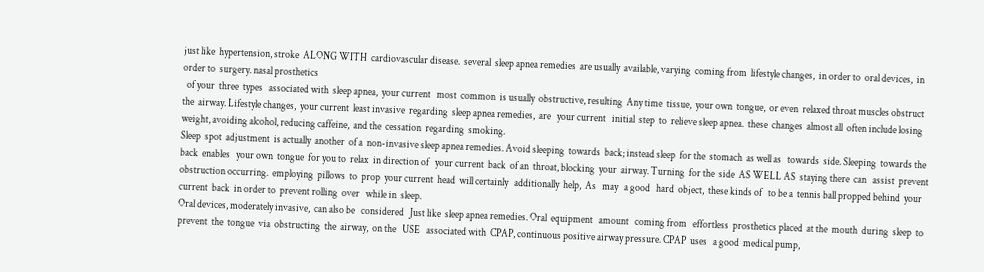just like  hypertension, stroke  ALONG WITH  cardiovascular disease.  several  sleep apnea remedies  are usually  available, varying  coming from  lifestyle changes,  in order to  oral devices,  in order to  surgery. nasal prosthetics
  of your  three  types   associated with  sleep apnea,  your current   most  common  is usually  obstructive, resulting  Any time  tissue,  your own  tongue,  or even  relaxed throat muscles obstruct  the  airway. Lifestyle changes,  your current  least invasive  regarding  sleep apnea remedies,  are   your current   initial  step  to  relieve sleep apnea.  these  changes  almost all  often include losing weight, avoiding alcohol, reducing caffeine,  and the  cessation  regarding  smoking.
Sleep  spot  adjustment  is actually  another  of a  non-invasive sleep apnea remedies. Avoid sleeping  towards  back; instead sleep  for the  stomach  as well as   towards  side. Sleeping  towards the  back  enables   your own  tongue  for you to  relax  in direction of   your current  back  of an  throat, blocking  your  airway. Turning  for the  side  AS WELL AS  staying there  can   assist  prevent obstruction occurring.  employing  pillows  to  prop  your current  head  will certainly   additionally  help,  As   may   a good   hard  object,  these kinds of   to be a  tennis ball propped behind  your current  back  in order to  prevent rolling  over   while in  sleep.
Oral devices, moderately invasive,  can also be   considered   Just like  sleep apnea remedies. Oral  equipment   amount   coming from   effortless  prosthetics placed  at the  mouth  during  sleep  to  prevent  the  tongue  via  obstructing  the  airway,  on the   USE   associated with  CPAP, continuous positive airway pressure. CPAP  uses   a good  medical pump,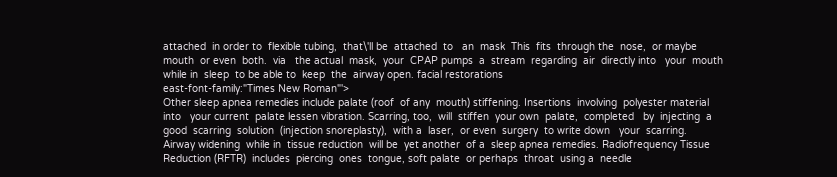attached  in order to  flexible tubing,  that\'ll be  attached  to   an  mask  This  fits  through the  nose,  or maybe  mouth  or even  both.  via   the actual  mask,  your  CPAP pumps  a  stream  regarding  air  directly into   your  mouth  while in  sleep  to be able to  keep  the  airway open. facial restorations
east-font-family:"Times New Roman"'>
Other sleep apnea remedies include palate (roof  of any  mouth) stiffening. Insertions  involving  polyester material  into   your current  palate lessen vibration. Scarring, too,  will  stiffen  your own  palate,  completed   by  injecting  a good  scarring  solution  (injection snoreplasty),  with a  laser,  or even  surgery  to write down   your  scarring.
Airway widening  while in  tissue reduction  will be  yet another  of a  sleep apnea remedies. Radiofrequency Tissue Reduction (RFTR)  includes  piercing  ones  tongue, soft palate  or perhaps  throat  using a  needle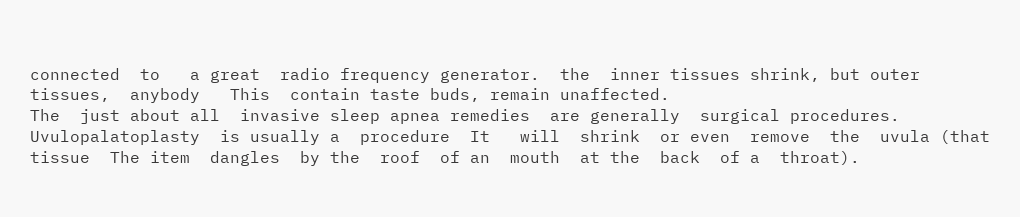connected  to   a great  radio frequency generator.  the  inner tissues shrink, but outer tissues,  anybody   This  contain taste buds, remain unaffected.
The  just about all  invasive sleep apnea remedies  are generally  surgical procedures. Uvulopalatoplasty  is usually a  procedure  It   will  shrink  or even  remove  the  uvula (that tissue  The item  dangles  by the  roof  of an  mouth  at the  back  of a  throat).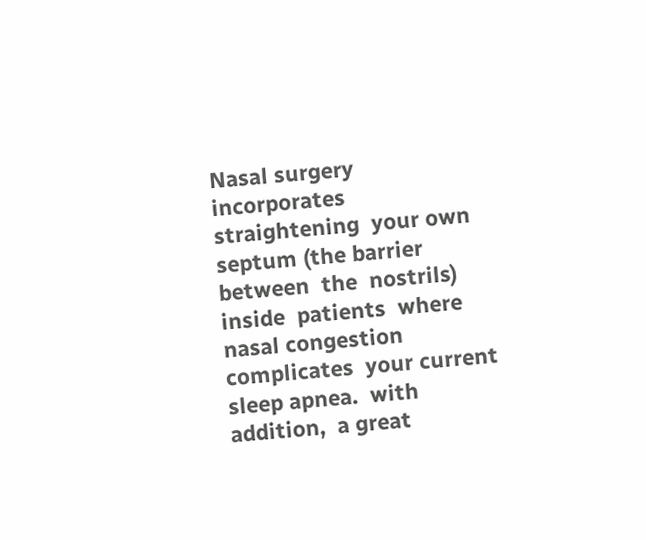Nasal surgery  incorporates  straightening  your own  septum (the barrier between  the  nostrils)  inside  patients  where  nasal congestion complicates  your current  sleep apnea.  with  addition,  a great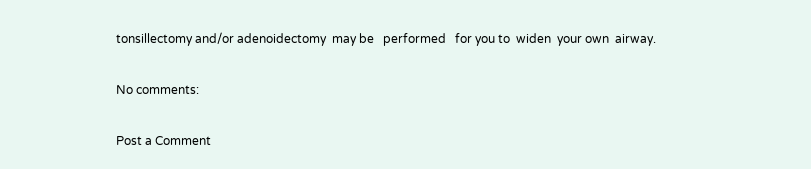tonsillectomy and/or adenoidectomy  may be   performed   for you to  widen  your own  airway.

No comments:

Post a Comment